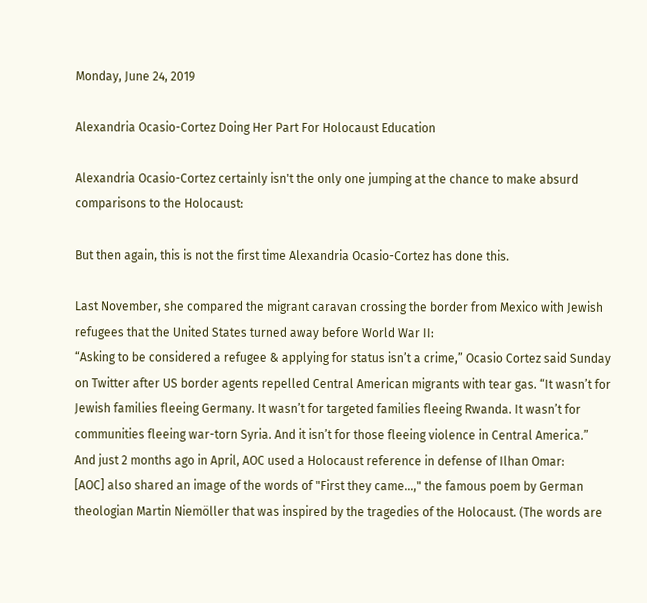Monday, June 24, 2019

Alexandria Ocasio-Cortez Doing Her Part For Holocaust Education

Alexandria Ocasio-Cortez certainly isn't the only one jumping at the chance to make absurd comparisons to the Holocaust:

But then again, this is not the first time Alexandria Ocasio-Cortez has done this.

Last November, she compared the migrant caravan crossing the border from Mexico with Jewish refugees that the United States turned away before World War II:
“Asking to be considered a refugee & applying for status isn’t a crime,” Ocasio Cortez said Sunday on Twitter after US border agents repelled Central American migrants with tear gas. “It wasn’t for Jewish families fleeing Germany. It wasn’t for targeted families fleeing Rwanda. It wasn’t for communities fleeing war-torn Syria. And it isn’t for those fleeing violence in Central America.”
And just 2 months ago in April, AOC used a Holocaust reference in defense of Ilhan Omar:
[AOC] also shared an image of the words of "First they came...," the famous poem by German theologian Martin Niemöller that was inspired by the tragedies of the Holocaust. (The words are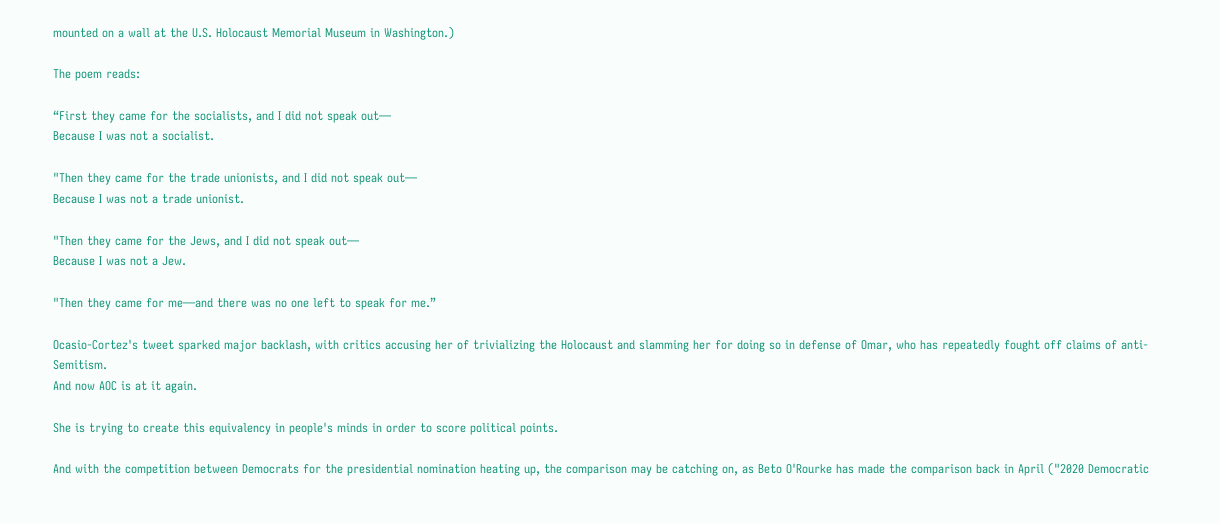mounted on a wall at the U.S. Holocaust Memorial Museum in Washington.)

The poem reads:

“First they came for the socialists, and I did not speak out—
Because I was not a socialist.

"Then they came for the trade unionists, and I did not speak out—
Because I was not a trade unionist.

"Then they came for the Jews, and I did not speak out—
Because I was not a Jew.

"Then they came for me—and there was no one left to speak for me.”

Ocasio-Cortez's tweet sparked major backlash, with critics accusing her of trivializing the Holocaust and slamming her for doing so in defense of Omar, who has repeatedly fought off claims of anti-Semitism.
And now AOC is at it again.

She is trying to create this equivalency in people's minds in order to score political points.

And with the competition between Democrats for the presidential nomination heating up, the comparison may be catching on, as Beto O'Rourke has made the comparison back in April ("2020 Democratic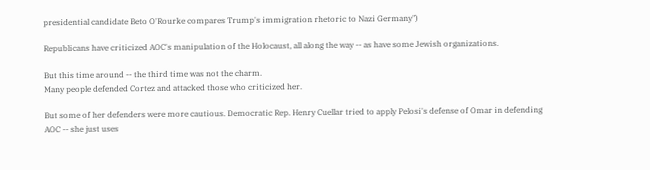presidential candidate Beto O'Rourke compares Trump's immigration rhetoric to Nazi Germany")

Republicans have criticized AOC's manipulation of the Holocaust, all along the way -- as have some Jewish organizations.

But this time around -- the third time was not the charm.
Many people defended Cortez and attacked those who criticized her.

But some of her defenders were more cautious. Democratic Rep. Henry Cuellar tried to apply Pelosi's defense of Omar in defending AOC -- she just uses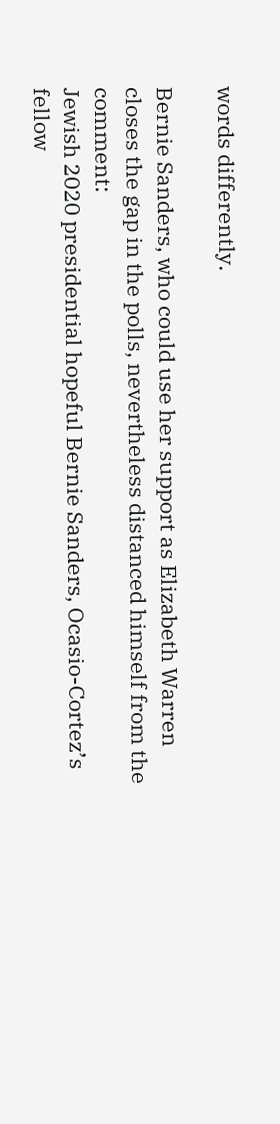words differently.

Bernie Sanders, who could use her support as Elizabeth Warren closes the gap in the polls, nevertheless distanced himself from the comment:
Jewish 2020 presidential hopeful Bernie Sanders, Ocasio-Cortez’s fellow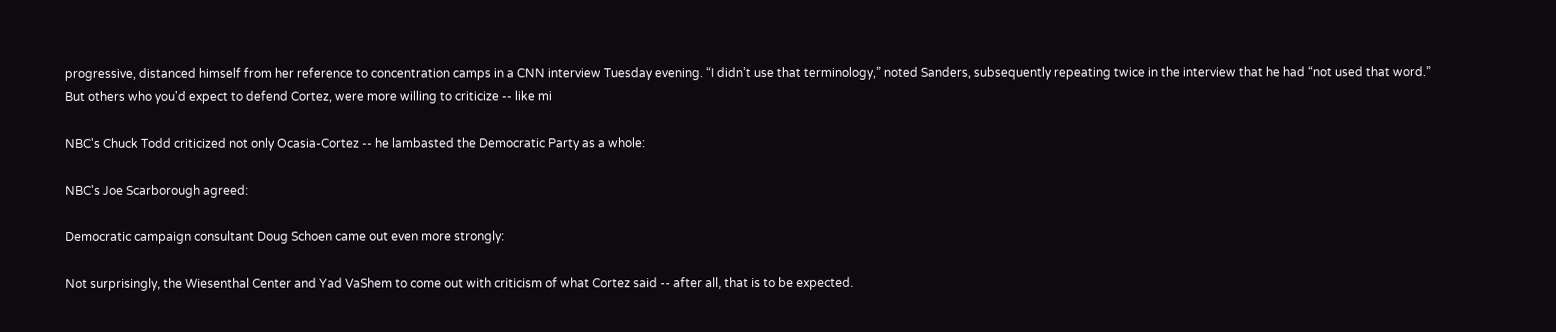progressive, distanced himself from her reference to concentration camps in a CNN interview Tuesday evening. “I didn’t use that terminology,” noted Sanders, subsequently repeating twice in the interview that he had “not used that word.”
But others who you'd expect to defend Cortez, were more willing to criticize -- like mi

NBC's Chuck Todd criticized not only Ocasia-Cortez -- he lambasted the Democratic Party as a whole:

NBC's Joe Scarborough agreed:

Democratic campaign consultant Doug Schoen came out even more strongly:

Not surprisingly, the Wiesenthal Center and Yad VaShem to come out with criticism of what Cortez said -- after all, that is to be expected.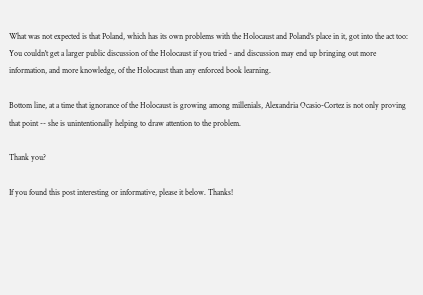What was not expected is that Poland, which has its own problems with the Holocaust and Poland's place in it, got into the act too:
You couldn't get a larger public discussion of the Holocaust if you tried - and discussion may end up bringing out more information, and more knowledge, of the Holocaust than any enforced book learning.

Bottom line, at a time that ignorance of the Holocaust is growing among millenials, Alexandria Ocasio-Cortez is not only proving that point -- she is unintentionally helping to draw attention to the problem.

Thank you?

If you found this post interesting or informative, please it below. Thanks!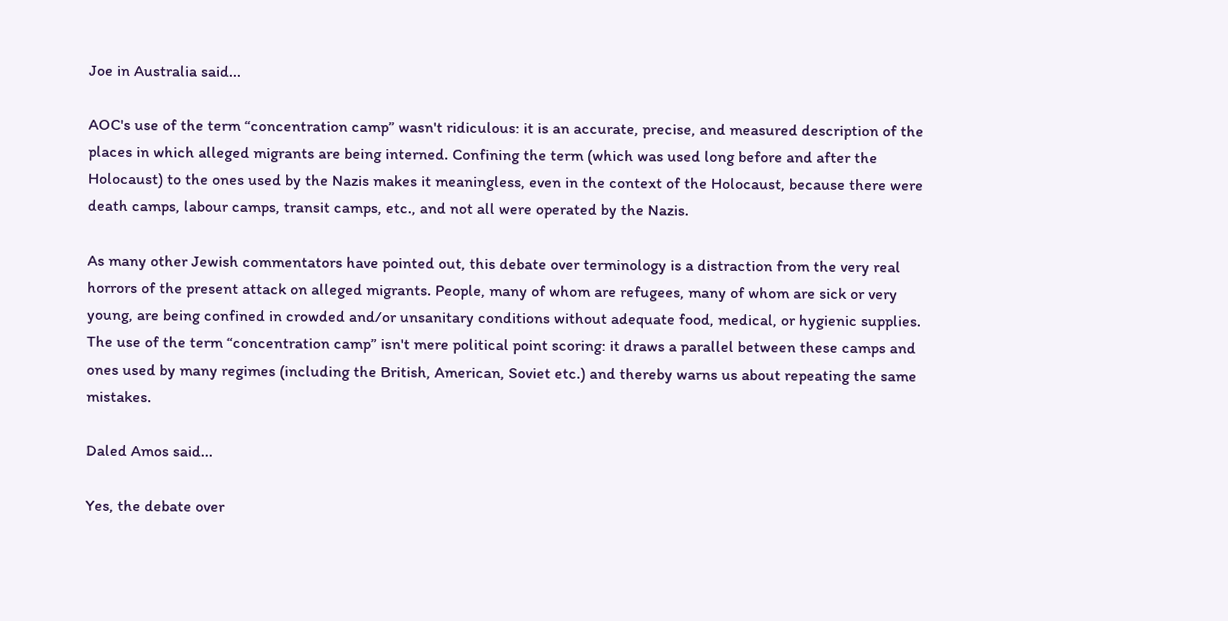Joe in Australia said...

AOC's use of the term “concentration camp” wasn't ridiculous: it is an accurate, precise, and measured description of the places in which alleged migrants are being interned. Confining the term (which was used long before and after the Holocaust) to the ones used by the Nazis makes it meaningless, even in the context of the Holocaust, because there were death camps, labour camps, transit camps, etc., and not all were operated by the Nazis.

As many other Jewish commentators have pointed out, this debate over terminology is a distraction from the very real horrors of the present attack on alleged migrants. People, many of whom are refugees, many of whom are sick or very young, are being confined in crowded and/or unsanitary conditions without adequate food, medical, or hygienic supplies. The use of the term “concentration camp” isn't mere political point scoring: it draws a parallel between these camps and ones used by many regimes (including the British, American, Soviet etc.) and thereby warns us about repeating the same mistakes.

Daled Amos said...

Yes, the debate over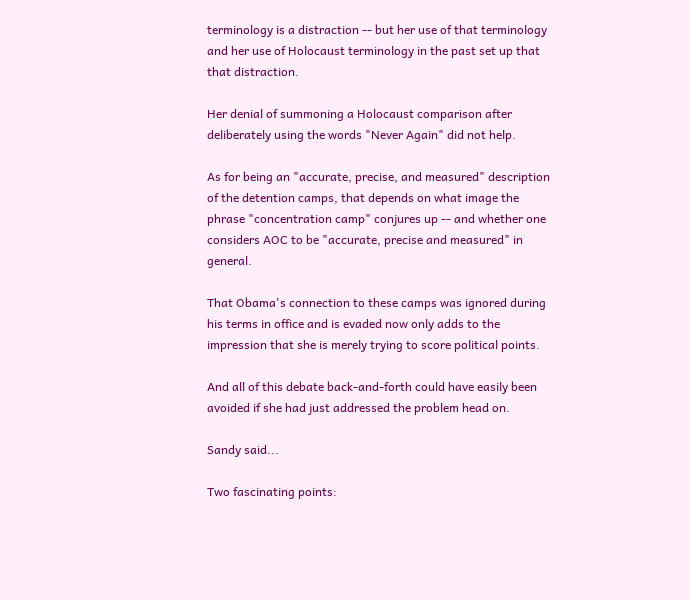terminology is a distraction -- but her use of that terminology and her use of Holocaust terminology in the past set up that that distraction.

Her denial of summoning a Holocaust comparison after deliberately using the words "Never Again" did not help.

As for being an "accurate, precise, and measured" description of the detention camps, that depends on what image the phrase "concentration camp" conjures up -- and whether one considers AOC to be "accurate, precise and measured" in general.

That Obama's connection to these camps was ignored during his terms in office and is evaded now only adds to the impression that she is merely trying to score political points.

And all of this debate back-and-forth could have easily been avoided if she had just addressed the problem head on.

Sandy said...

Two fascinating points: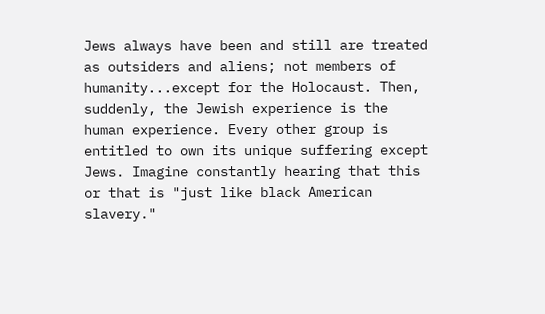Jews always have been and still are treated as outsiders and aliens; not members of humanity...except for the Holocaust. Then, suddenly, the Jewish experience is the human experience. Every other group is entitled to own its unique suffering except Jews. Imagine constantly hearing that this or that is "just like black American slavery."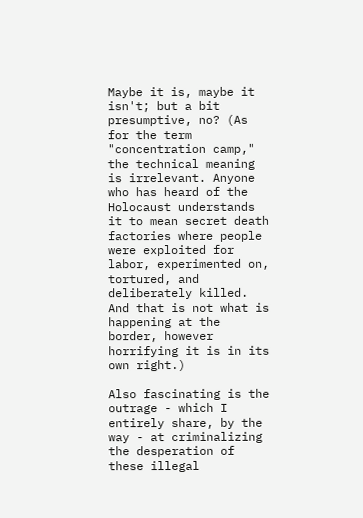Maybe it is, maybe it isn't; but a bit presumptive, no? (As for the term "concentration camp," the technical meaning is irrelevant. Anyone who has heard of the Holocaust understands it to mean secret death factories where people were exploited for labor, experimented on, tortured, and deliberately killed. And that is not what is happening at the border, however horrifying it is in its own right.)

Also fascinating is the outrage - which I entirely share, by the way - at criminalizing the desperation of these illegal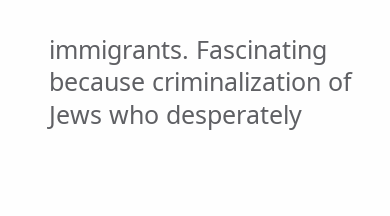immigrants. Fascinating because criminalization of Jews who desperately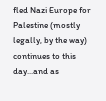fled Nazi Europe for Palestine (mostly legally, by the way) continues to this day...and as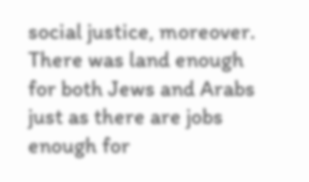social justice, moreover. There was land enough for both Jews and Arabs just as there are jobs enough for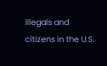illegals and citizens in the U.S.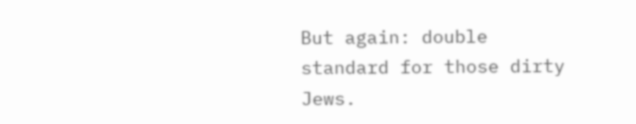But again: double standard for those dirty Jews.